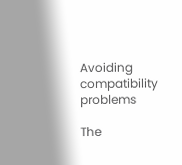Avoiding compatibility problems

The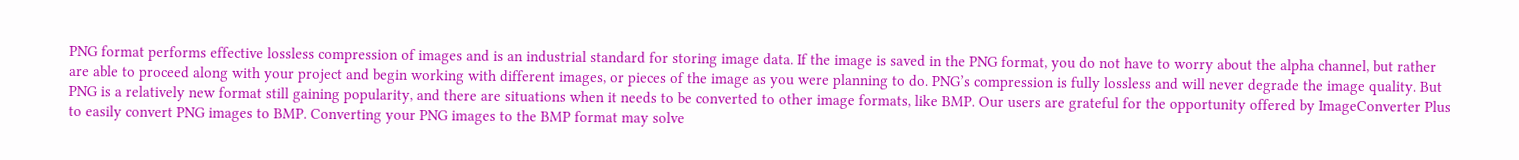PNG format performs effective lossless compression of images and is an industrial standard for storing image data. If the image is saved in the PNG format, you do not have to worry about the alpha channel, but rather are able to proceed along with your project and begin working with different images, or pieces of the image as you were planning to do. PNG’s compression is fully lossless and will never degrade the image quality. But PNG is a relatively new format still gaining popularity, and there are situations when it needs to be converted to other image formats, like BMP. Our users are grateful for the opportunity offered by ImageConverter Plus to easily convert PNG images to BMP. Converting your PNG images to the BMP format may solve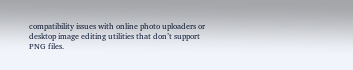compatibility issues with online photo uploaders or desktop image editing utilities that don’t support PNG files.